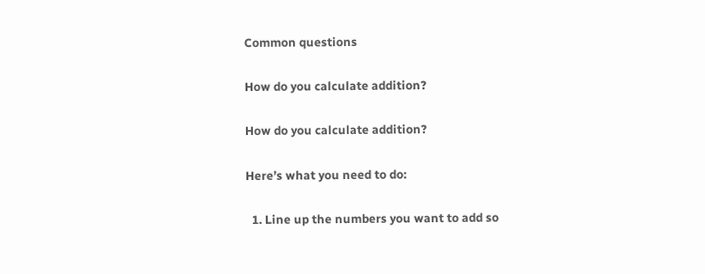Common questions

How do you calculate addition?

How do you calculate addition?

Here’s what you need to do:

  1. Line up the numbers you want to add so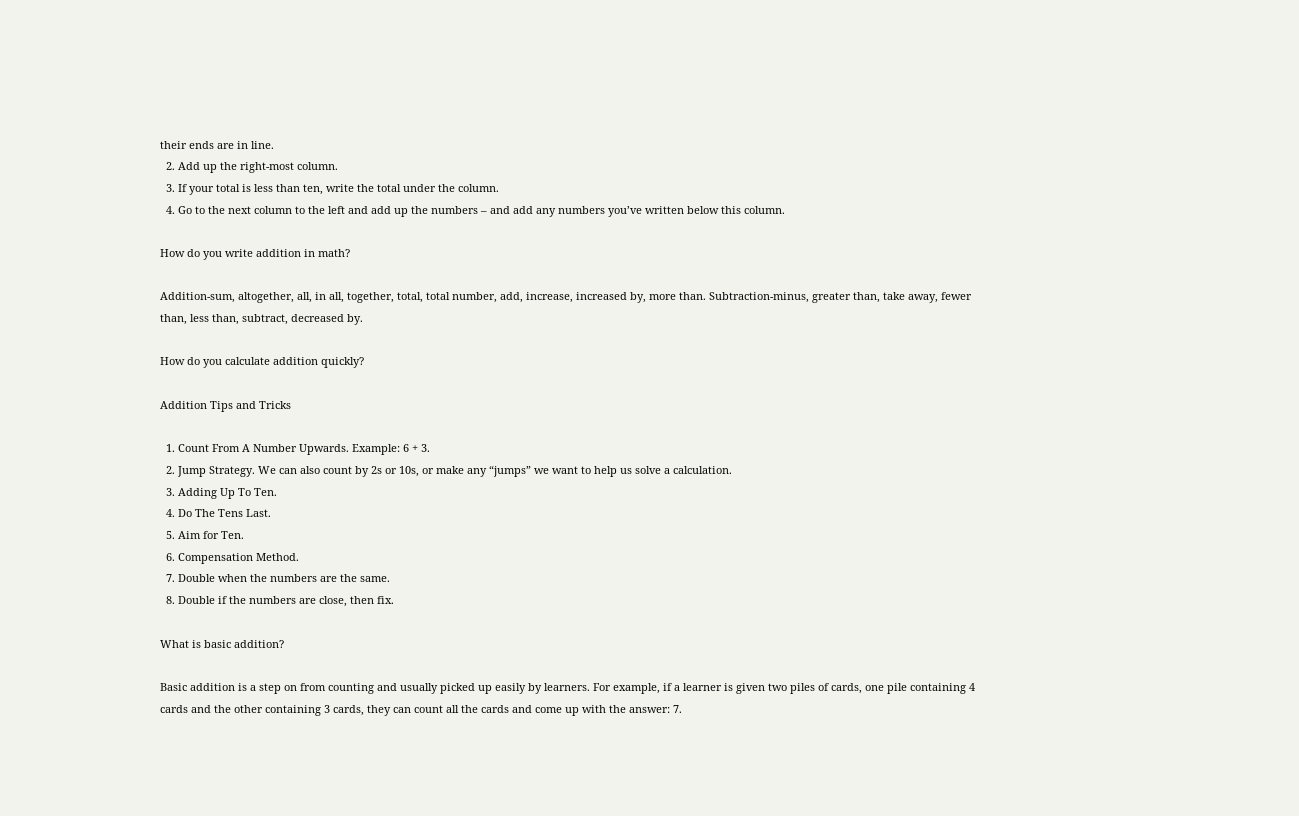their ends are in line.
  2. Add up the right-most column.
  3. If your total is less than ten, write the total under the column.
  4. Go to the next column to the left and add up the numbers – and add any numbers you’ve written below this column.

How do you write addition in math?

Addition-sum, altogether, all, in all, together, total, total number, add, increase, increased by, more than. Subtraction-minus, greater than, take away, fewer than, less than, subtract, decreased by.

How do you calculate addition quickly?

Addition Tips and Tricks

  1. Count From A Number Upwards. Example: 6 + 3.
  2. Jump Strategy. We can also count by 2s or 10s, or make any “jumps” we want to help us solve a calculation.
  3. Adding Up To Ten.
  4. Do The Tens Last.
  5. Aim for Ten.
  6. Compensation Method.
  7. Double when the numbers are the same.
  8. Double if the numbers are close, then fix.

What is basic addition?

Basic addition is a step on from counting and usually picked up easily by learners. For example, if a learner is given two piles of cards, one pile containing 4 cards and the other containing 3 cards, they can count all the cards and come up with the answer: 7.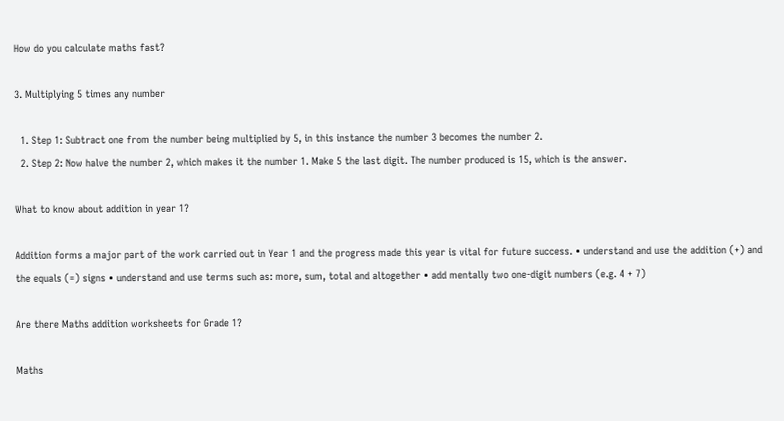How do you calculate maths fast?

3. Multiplying 5 times any number

  1. Step 1: Subtract one from the number being multiplied by 5, in this instance the number 3 becomes the number 2.
  2. Step 2: Now halve the number 2, which makes it the number 1. Make 5 the last digit. The number produced is 15, which is the answer.

What to know about addition in year 1?

Addition forms a major part of the work carried out in Year 1 and the progress made this year is vital for future success. • understand and use the addition (+) and the equals (=) signs • understand and use terms such as: more, sum, total and altogether • add mentally two one-digit numbers (e.g. 4 + 7)

Are there Maths addition worksheets for Grade 1?

Maths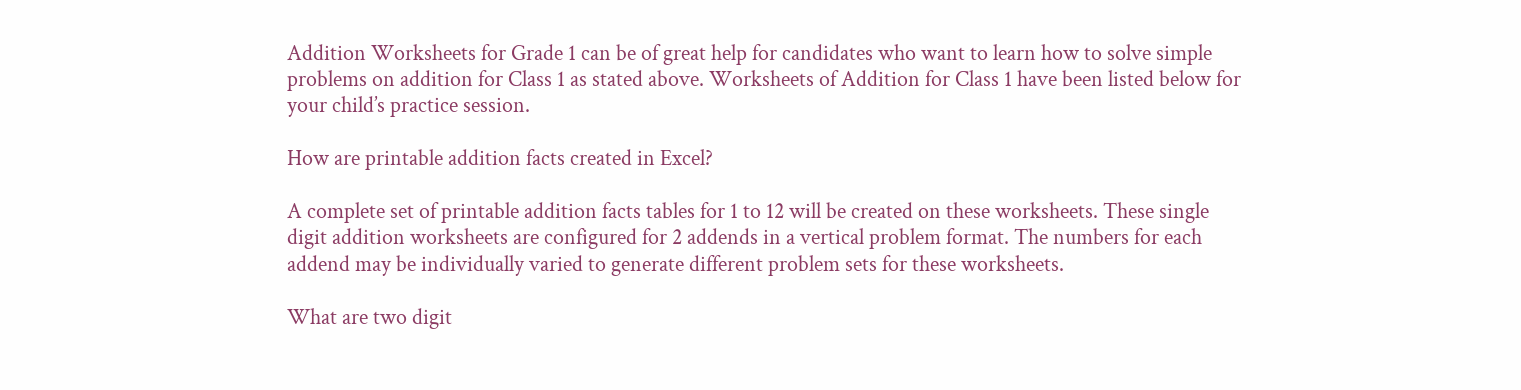Addition Worksheets for Grade 1 can be of great help for candidates who want to learn how to solve simple problems on addition for Class 1 as stated above. Worksheets of Addition for Class 1 have been listed below for your child’s practice session.

How are printable addition facts created in Excel?

A complete set of printable addition facts tables for 1 to 12 will be created on these worksheets. These single digit addition worksheets are configured for 2 addends in a vertical problem format. The numbers for each addend may be individually varied to generate different problem sets for these worksheets.

What are two digit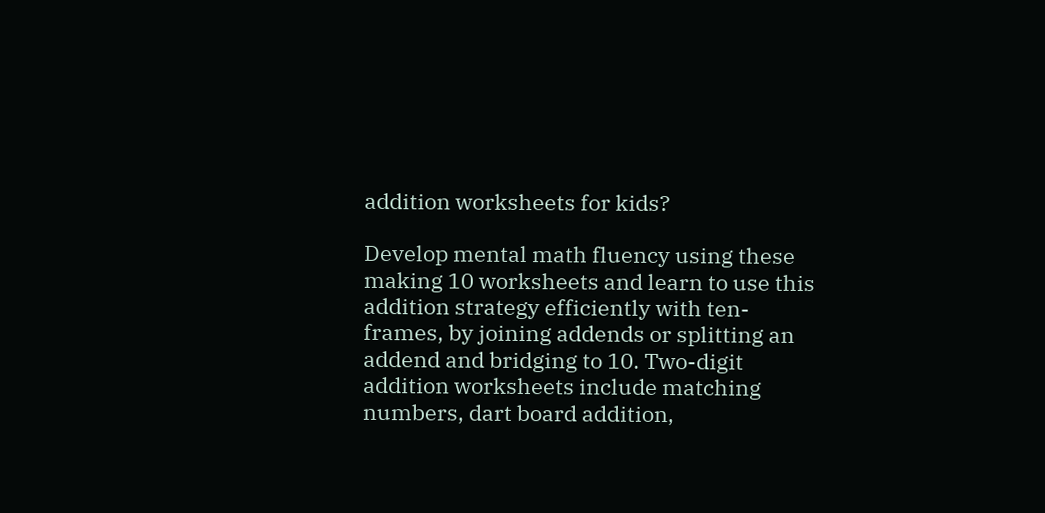addition worksheets for kids?

Develop mental math fluency using these making 10 worksheets and learn to use this addition strategy efficiently with ten-frames, by joining addends or splitting an addend and bridging to 10. Two-digit addition worksheets include matching numbers, dart board addition,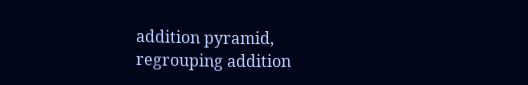addition pyramid, regrouping addition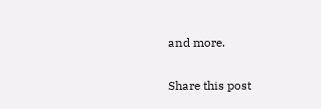and more.

Share this post